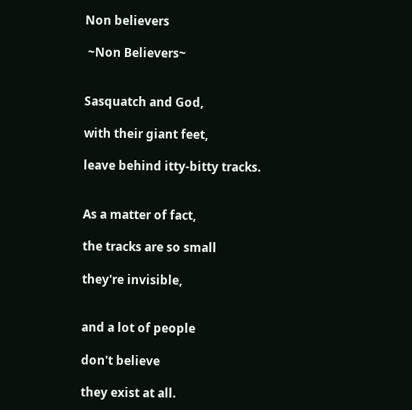Non believers

 ~Non Believers~


Sasquatch and God,

with their giant feet,

leave behind itty-bitty tracks.


As a matter of fact,

the tracks are so small

they're invisible,


and a lot of people

don't believe

they exist at all.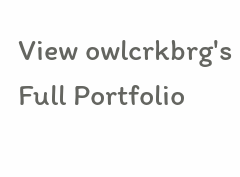View owlcrkbrg's Full Portfolio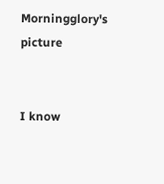Morningglory's picture


I know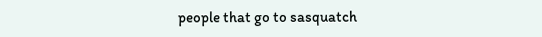people that go to sasquatch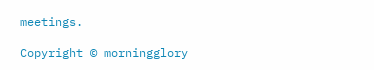meetings.

Copyright © morningglory